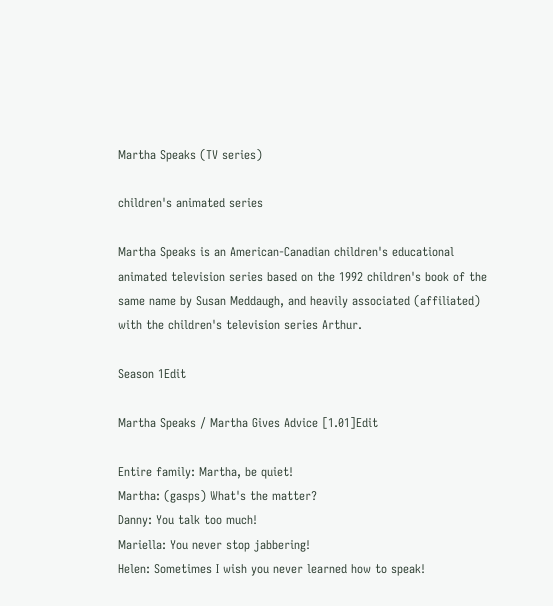Martha Speaks (TV series)

children's animated series

Martha Speaks is an American-Canadian children's educational animated television series based on the 1992 children's book of the same name by Susan Meddaugh, and heavily associated (affiliated) with the children's television series Arthur.

Season 1Edit

Martha Speaks / Martha Gives Advice [1.01]Edit

Entire family: Martha, be quiet!
Martha: (gasps) What's the matter?
Danny: You talk too much!
Mariella: You never stop jabbering!
Helen: Sometimes I wish you never learned how to speak!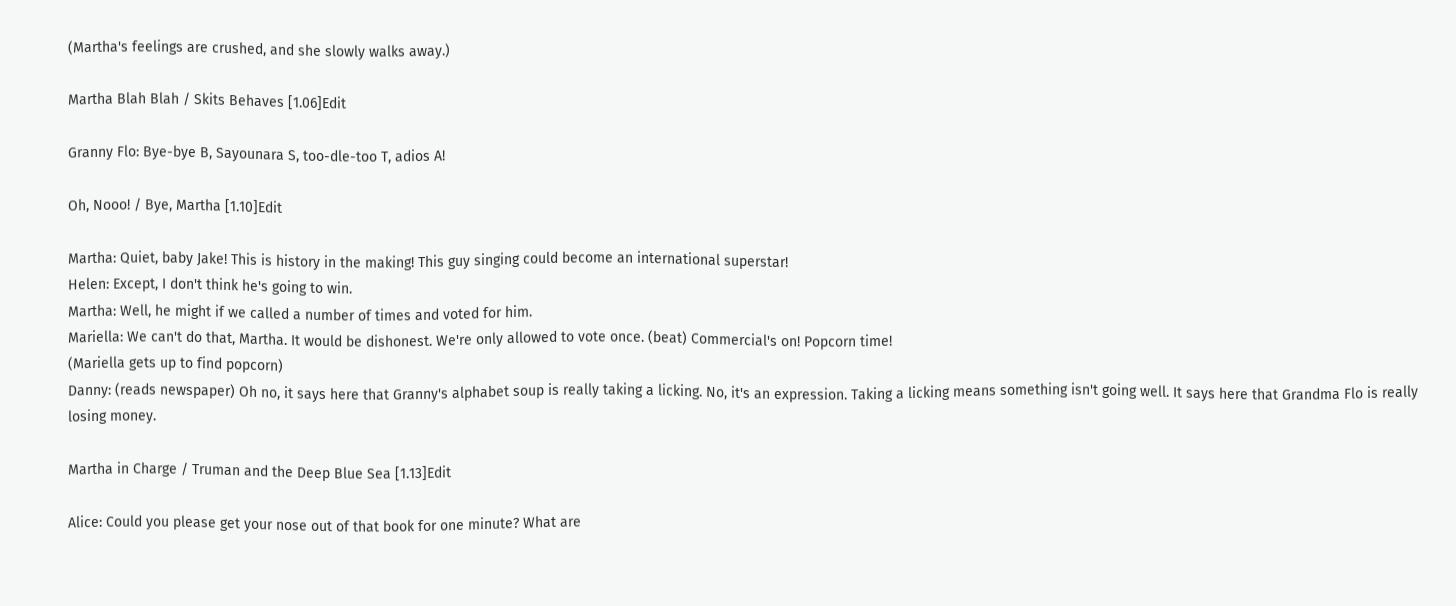(Martha's feelings are crushed, and she slowly walks away.)

Martha Blah Blah / Skits Behaves [1.06]Edit

Granny Flo: Bye-bye B, Sayounara S, too-dle-too T, adios A!

Oh, Nooo! / Bye, Martha [1.10]Edit

Martha: Quiet, baby Jake! This is history in the making! This guy singing could become an international superstar!
Helen: Except, I don't think he's going to win.
Martha: Well, he might if we called a number of times and voted for him.
Mariella: We can't do that, Martha. It would be dishonest. We're only allowed to vote once. (beat) Commercial's on! Popcorn time!
(Mariella gets up to find popcorn)
Danny: (reads newspaper) Oh no, it says here that Granny's alphabet soup is really taking a licking. No, it's an expression. Taking a licking means something isn't going well. It says here that Grandma Flo is really losing money.

Martha in Charge / Truman and the Deep Blue Sea [1.13]Edit

Alice: Could you please get your nose out of that book for one minute? What are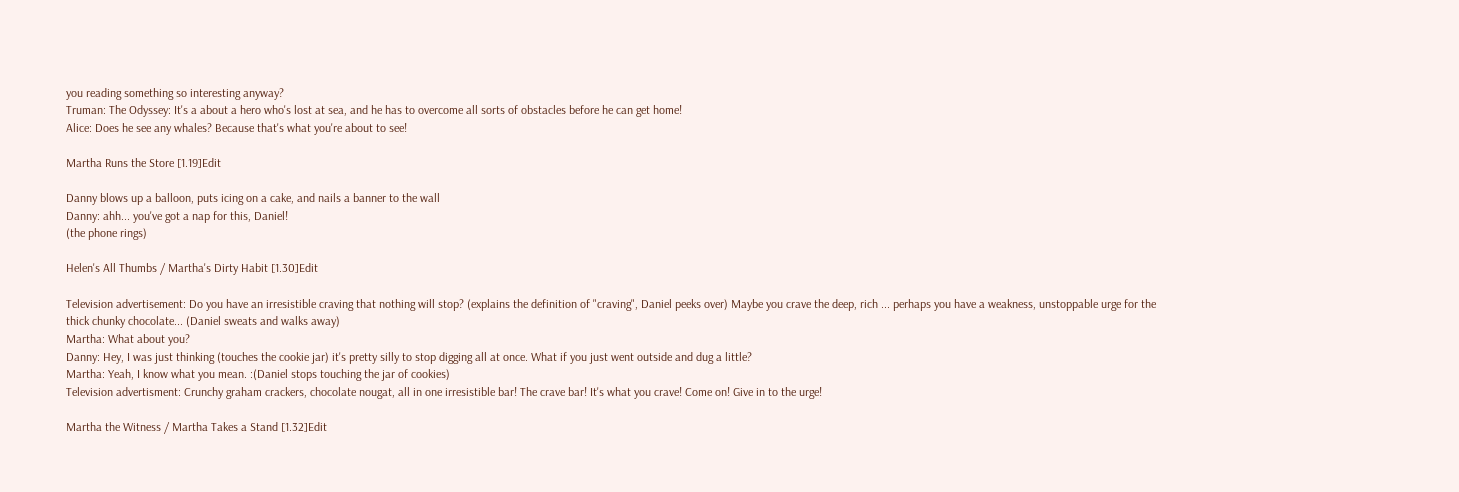you reading something so interesting anyway?
Truman: The Odyssey: It's a about a hero who's lost at sea, and he has to overcome all sorts of obstacles before he can get home!
Alice: Does he see any whales? Because that's what you're about to see!

Martha Runs the Store [1.19]Edit

Danny blows up a balloon, puts icing on a cake, and nails a banner to the wall
Danny: ahh... you've got a nap for this, Daniel!
(the phone rings)

Helen's All Thumbs / Martha's Dirty Habit [1.30]Edit

Television advertisement: Do you have an irresistible craving that nothing will stop? (explains the definition of "craving", Daniel peeks over) Maybe you crave the deep, rich ... perhaps you have a weakness, unstoppable urge for the thick chunky chocolate... (Daniel sweats and walks away)
Martha: What about you?
Danny: Hey, I was just thinking (touches the cookie jar) it's pretty silly to stop digging all at once. What if you just went outside and dug a little?
Martha: Yeah, I know what you mean. :(Daniel stops touching the jar of cookies)
Television advertisment: Crunchy graham crackers, chocolate nougat, all in one irresistible bar! The crave bar! It's what you crave! Come on! Give in to the urge!

Martha the Witness / Martha Takes a Stand [1.32]Edit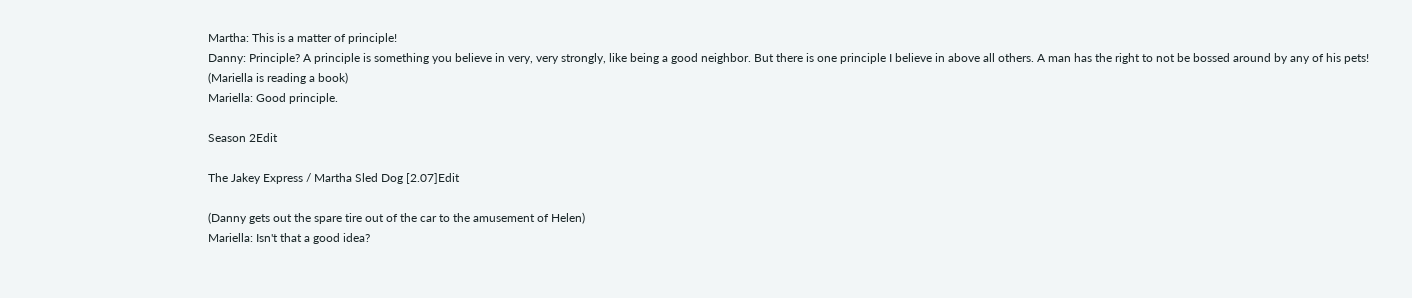Martha: This is a matter of principle!
Danny: Principle? A principle is something you believe in very, very strongly, like being a good neighbor. But there is one principle I believe in above all others. A man has the right to not be bossed around by any of his pets!
(Mariella is reading a book)
Mariella: Good principle.

Season 2Edit

The Jakey Express / Martha Sled Dog [2.07]Edit

(Danny gets out the spare tire out of the car to the amusement of Helen)
Mariella: Isn't that a good idea?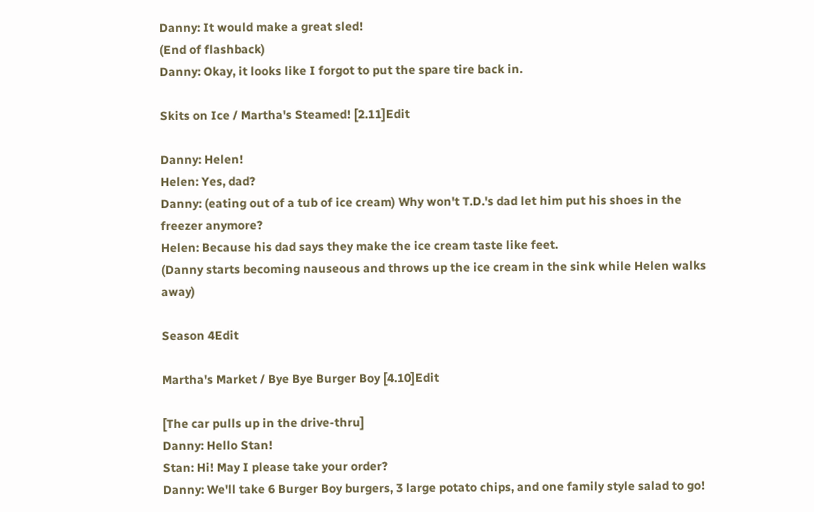Danny: It would make a great sled!
(End of flashback)
Danny: Okay, it looks like I forgot to put the spare tire back in.

Skits on Ice / Martha's Steamed! [2.11]Edit

Danny: Helen!
Helen: Yes, dad?
Danny: (eating out of a tub of ice cream) Why won't T.D.'s dad let him put his shoes in the freezer anymore?
Helen: Because his dad says they make the ice cream taste like feet.
(Danny starts becoming nauseous and throws up the ice cream in the sink while Helen walks away)

Season 4Edit

Martha's Market / Bye Bye Burger Boy [4.10]Edit

[The car pulls up in the drive-thru]
Danny: Hello Stan!
Stan: Hi! May I please take your order?
Danny: We'll take 6 Burger Boy burgers, 3 large potato chips, and one family style salad to go!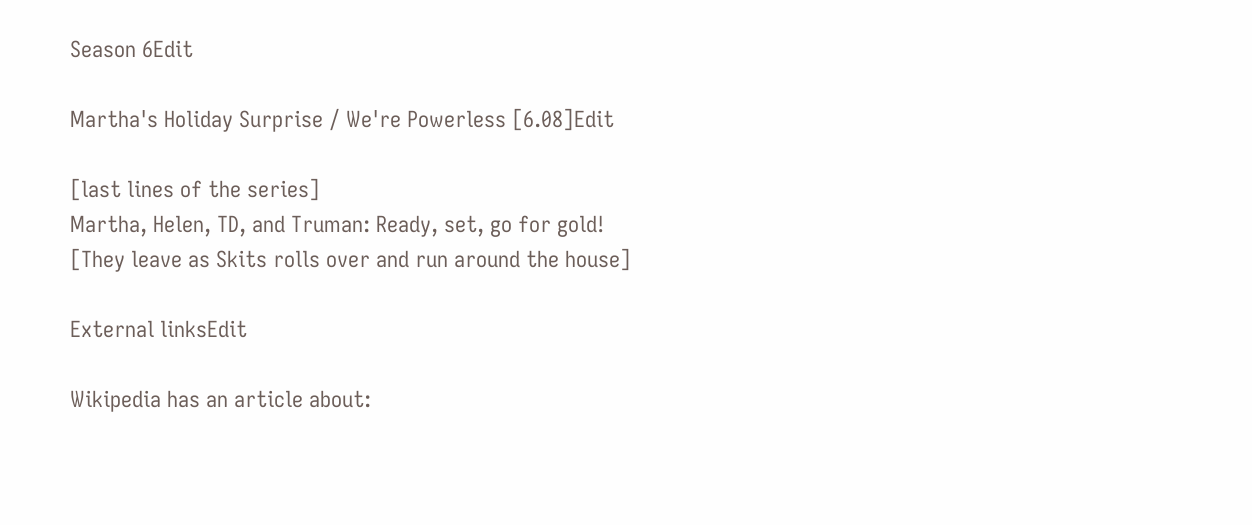Season 6Edit

Martha's Holiday Surprise / We're Powerless [6.08]Edit

[last lines of the series]
Martha, Helen, TD, and Truman: Ready, set, go for gold!
[They leave as Skits rolls over and run around the house]

External linksEdit

Wikipedia has an article about: